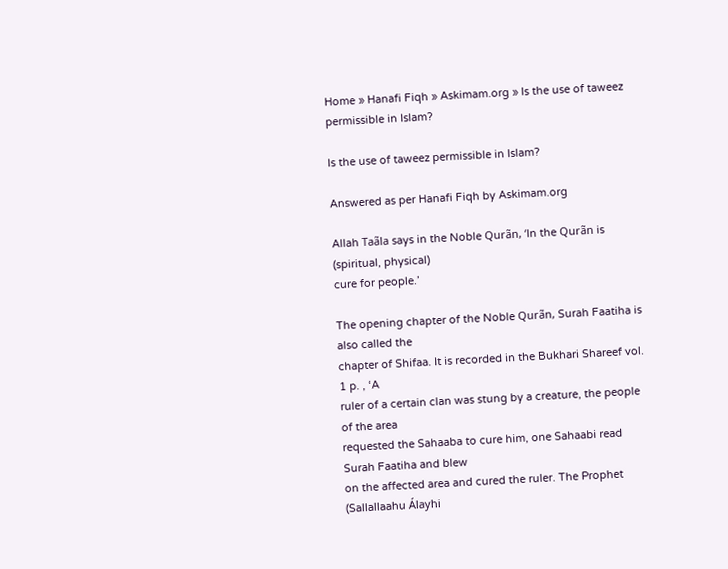Home » Hanafi Fiqh » Askimam.org » Is the use of taweez permissible in Islam?

Is the use of taweez permissible in Islam?

Answered as per Hanafi Fiqh by Askimam.org

Allah Taãla says in the Noble Qurãn, ‘In the Qurãn is (spiritual, physical)
cure for people.’

The opening chapter of the Noble Qurãn, Surah Faatiha is also called the
chapter of Shifaa. It is recorded in the Bukhari Shareef vol. 1 p. , ‘A
ruler of a certain clan was stung by a creature, the people of the area
requested the Sahaaba to cure him, one Sahaabi read Surah Faatiha and blew
on the affected area and cured the ruler. The Prophet (Sallallaahu Álayhi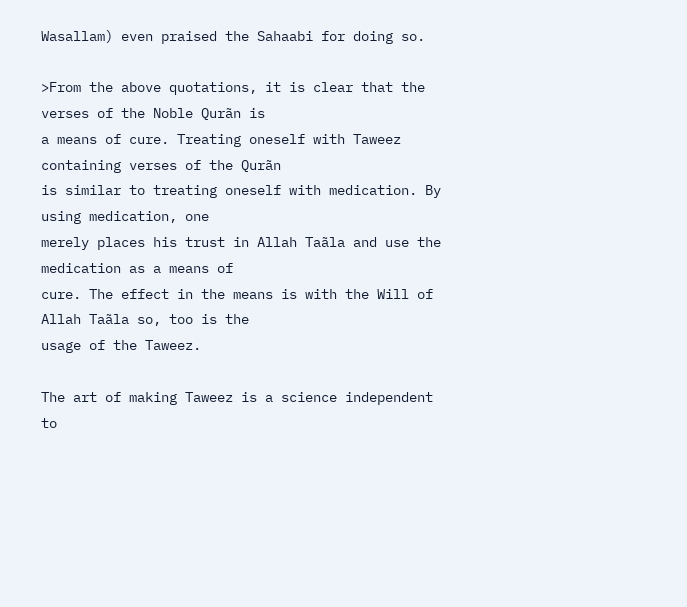Wasallam) even praised the Sahaabi for doing so.

>From the above quotations, it is clear that the verses of the Noble Qurãn is
a means of cure. Treating oneself with Taweez containing verses of the Qurãn
is similar to treating oneself with medication. By using medication, one
merely places his trust in Allah Taãla and use the medication as a means of
cure. The effect in the means is with the Will of Allah Taãla so, too is the
usage of the Taweez.

The art of making Taweez is a science independent to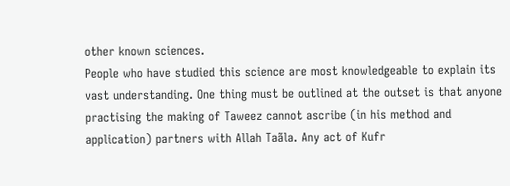other known sciences.
People who have studied this science are most knowledgeable to explain its
vast understanding. One thing must be outlined at the outset is that anyone
practising the making of Taweez cannot ascribe (in his method and
application) partners with Allah Taãla. Any act of Kufr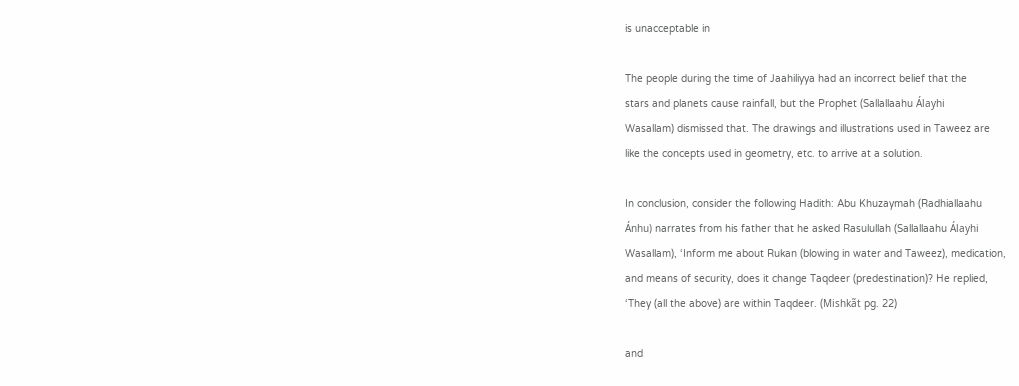is unacceptable in

The people during the time of Jaahiliyya had an incorrect belief that the
stars and planets cause rainfall, but the Prophet (Sallallaahu Álayhi
Wasallam) dismissed that. The drawings and illustrations used in Taweez are
like the concepts used in geometry, etc. to arrive at a solution.

In conclusion, consider the following Hadith: Abu Khuzaymah (Radhiallaahu
Ánhu) narrates from his father that he asked Rasulullah (Sallallaahu Álayhi
Wasallam), ‘Inform me about Rukan (blowing in water and Taweez), medication,
and means of security, does it change Taqdeer (predestination)? He replied,
‘They (all the above) are within Taqdeer. (Mishkãt pg. 22)

and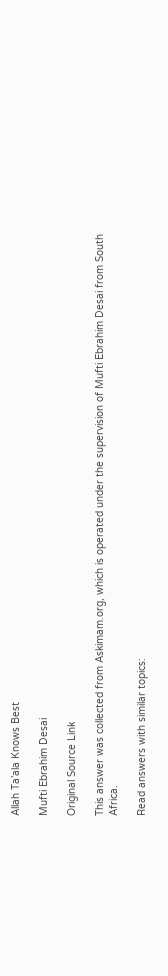Allah Ta’ala Knows Best

Mufti Ebrahim Desai

Original Source Link

This answer was collected from Askimam.org, which is operated under the supervision of Mufti Ebrahim Desai from South Africa.

Read answers with similar topics: